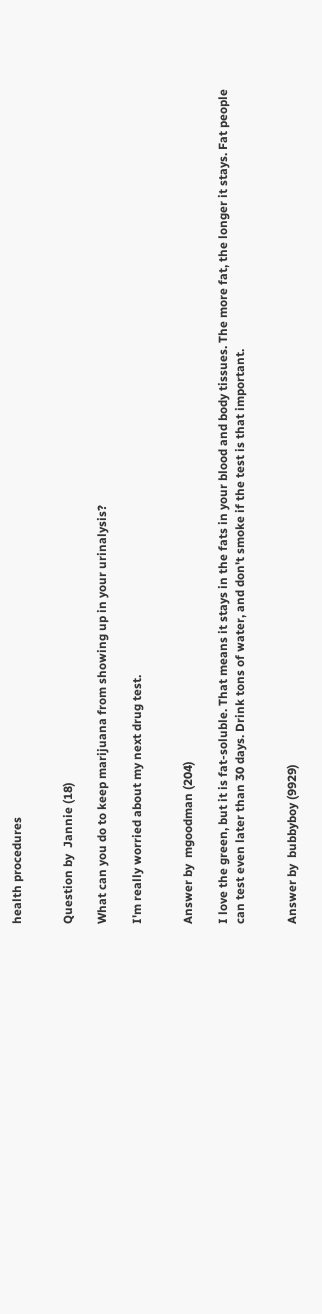health procedures


Question by  Jannie (18)

What can you do to keep marijuana from showing up in your urinalysis?

I'm really worried about my next drug test.


Answer by  mgoodman (204)

I love the green, but it is fat-soluble. That means it stays in the fats in your blood and body tissues. The more fat, the longer it stays. Fat people can test even later than 30 days. Drink tons of water, and don't smoke if the test is that important.


Answer by  bubbyboy (9929)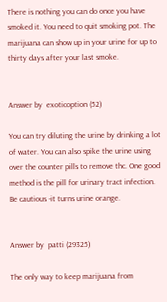There is nothing you can do once you have smoked it. You need to quit smoking pot. The marijuana can show up in your urine for up to thirty days after your last smoke.


Answer by  exoticoption (52)

You can try diluting the urine by drinking a lot of water. You can also spike the urine using over the counter pills to remove thc. One good method is the pill for urinary tract infection. Be cautious -it turns urine orange.


Answer by  patti (29325)

The only way to keep marijuana from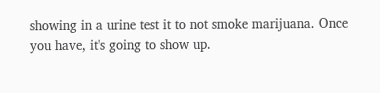showing in a urine test it to not smoke marijuana. Once you have, it's going to show up.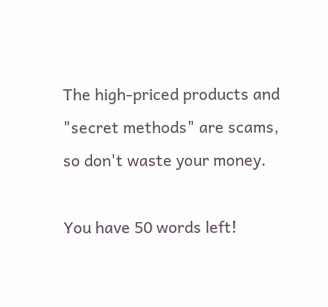The high-priced products and "secret methods" are scams, so don't waste your money.

You have 50 words left!